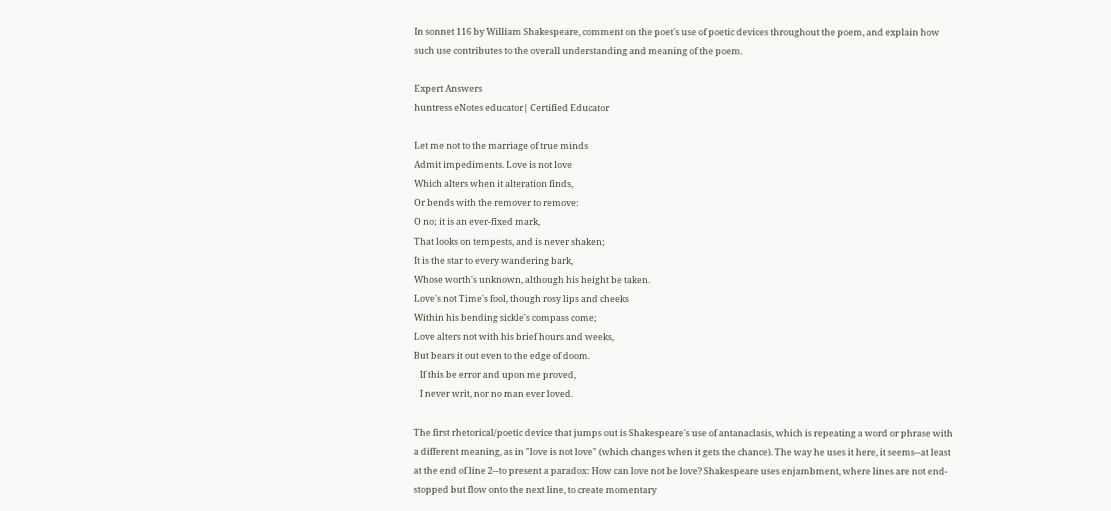In sonnet 116 by William Shakespeare, comment on the poet's use of poetic devices throughout the poem, and explain how such use contributes to the overall understanding and meaning of the poem.

Expert Answers
huntress eNotes educator| Certified Educator

Let me not to the marriage of true minds
Admit impediments. Love is not love
Which alters when it alteration finds,
Or bends with the remover to remove:
O no; it is an ever-fixed mark,
That looks on tempests, and is never shaken;
It is the star to every wandering bark,
Whose worth's unknown, although his height be taken.
Love's not Time's fool, though rosy lips and cheeks
Within his bending sickle's compass come;
Love alters not with his brief hours and weeks,
But bears it out even to the edge of doom.
   If this be error and upon me proved,
   I never writ, nor no man ever loved.

The first rhetorical/poetic device that jumps out is Shakespeare's use of antanaclasis, which is repeating a word or phrase with a different meaning, as in "love is not love" (which changes when it gets the chance). The way he uses it here, it seems--at least at the end of line 2--to present a paradox: How can love not be love? Shakespeare uses enjambment, where lines are not end-stopped but flow onto the next line, to create momentary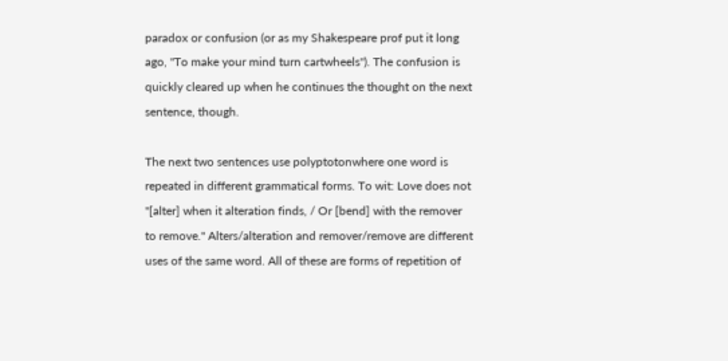paradox or confusion (or as my Shakespeare prof put it long ago, "To make your mind turn cartwheels"). The confusion is quickly cleared up when he continues the thought on the next sentence, though.

The next two sentences use polyptotonwhere one word is repeated in different grammatical forms. To wit: Love does not "[alter] when it alteration finds, / Or [bend] with the remover to remove." Alters/alteration and remover/remove are different uses of the same word. All of these are forms of repetition of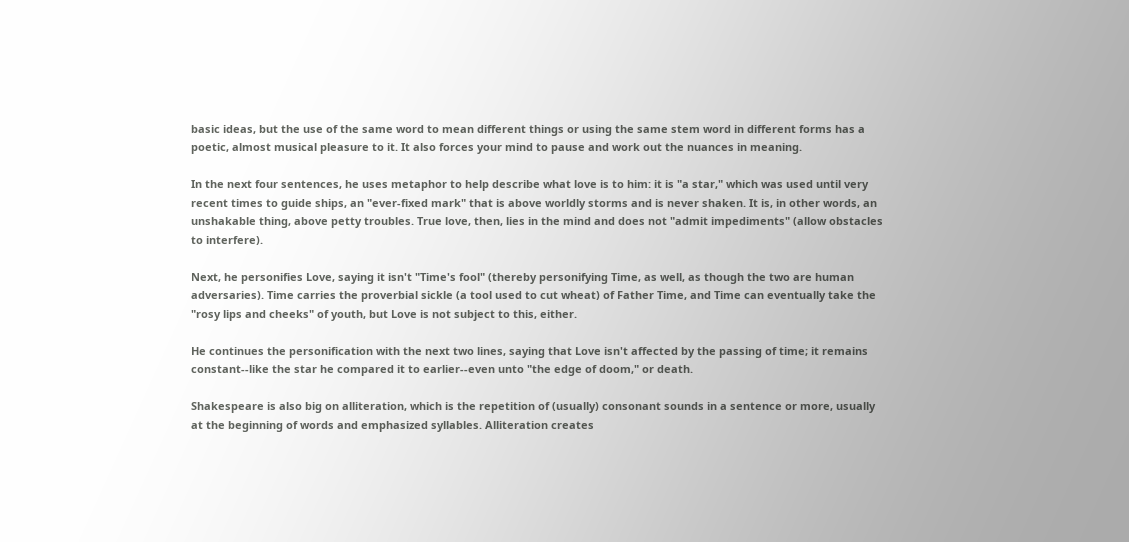basic ideas, but the use of the same word to mean different things or using the same stem word in different forms has a poetic, almost musical pleasure to it. It also forces your mind to pause and work out the nuances in meaning.

In the next four sentences, he uses metaphor to help describe what love is to him: it is "a star," which was used until very recent times to guide ships, an "ever-fixed mark" that is above worldly storms and is never shaken. It is, in other words, an unshakable thing, above petty troubles. True love, then, lies in the mind and does not "admit impediments" (allow obstacles to interfere).

Next, he personifies Love, saying it isn't "Time's fool" (thereby personifying Time, as well, as though the two are human adversaries). Time carries the proverbial sickle (a tool used to cut wheat) of Father Time, and Time can eventually take the "rosy lips and cheeks" of youth, but Love is not subject to this, either.

He continues the personification with the next two lines, saying that Love isn't affected by the passing of time; it remains constant--like the star he compared it to earlier--even unto "the edge of doom," or death.

Shakespeare is also big on alliteration, which is the repetition of (usually) consonant sounds in a sentence or more, usually at the beginning of words and emphasized syllables. Alliteration creates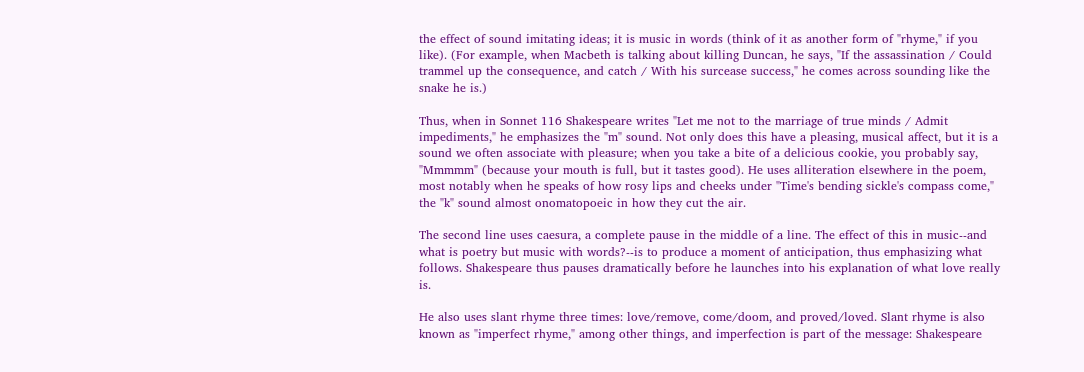the effect of sound imitating ideas; it is music in words (think of it as another form of "rhyme," if you like). (For example, when Macbeth is talking about killing Duncan, he says, "If the assassination / Could trammel up the consequence, and catch / With his surcease success," he comes across sounding like the snake he is.)

Thus, when in Sonnet 116 Shakespeare writes "Let me not to the marriage of true minds / Admit impediments," he emphasizes the "m" sound. Not only does this have a pleasing, musical affect, but it is a sound we often associate with pleasure; when you take a bite of a delicious cookie, you probably say, "Mmmmm" (because your mouth is full, but it tastes good). He uses alliteration elsewhere in the poem, most notably when he speaks of how rosy lips and cheeks under "Time's bending sickle's compass come," the "k" sound almost onomatopoeic in how they cut the air.

The second line uses caesura, a complete pause in the middle of a line. The effect of this in music--and what is poetry but music with words?--is to produce a moment of anticipation, thus emphasizing what follows. Shakespeare thus pauses dramatically before he launches into his explanation of what love really is.

He also uses slant rhyme three times: love/remove, come/doom, and proved/loved. Slant rhyme is also known as "imperfect rhyme," among other things, and imperfection is part of the message: Shakespeare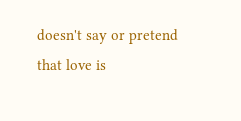doesn't say or pretend that love is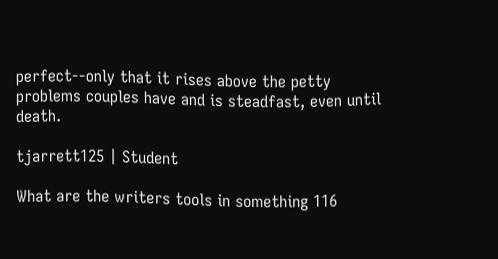perfect--only that it rises above the petty problems couples have and is steadfast, even until death.

tjarrett125 | Student

What are the writers tools in something 116